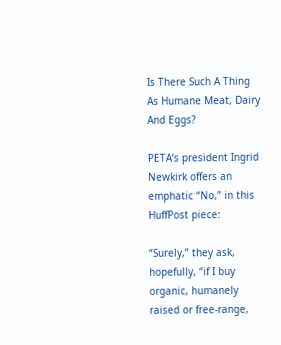Is There Such A Thing As Humane Meat, Dairy And Eggs?

PETA‘s president Ingrid Newkirk offers an emphatic “No,” in this HuffPost piece:

“Surely,” they ask, hopefully, “if I buy organic, humanely raised or free-range,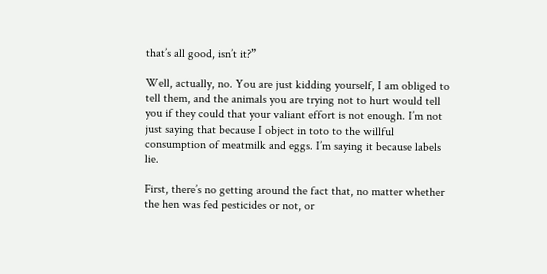that’s all good, isn’t it?”

Well, actually, no. You are just kidding yourself, I am obliged to tell them, and the animals you are trying not to hurt would tell you if they could that your valiant effort is not enough. I’m not just saying that because I object in toto to the willful consumption of meatmilk and eggs. I’m saying it because labels lie.

First, there’s no getting around the fact that, no matter whether the hen was fed pesticides or not, or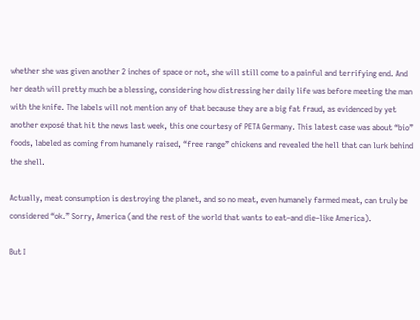whether she was given another 2 inches of space or not, she will still come to a painful and terrifying end. And her death will pretty much be a blessing, considering how distressing her daily life was before meeting the man with the knife. The labels will not mention any of that because they are a big fat fraud, as evidenced by yet another exposé that hit the news last week, this one courtesy of PETA Germany. This latest case was about “bio” foods, labeled as coming from humanely raised, “free range” chickens and revealed the hell that can lurk behind the shell.

Actually, meat consumption is destroying the planet, and so no meat, even humanely farmed meat, can truly be considered “ok.” Sorry, America (and the rest of the world that wants to eat–and die–like America).

But I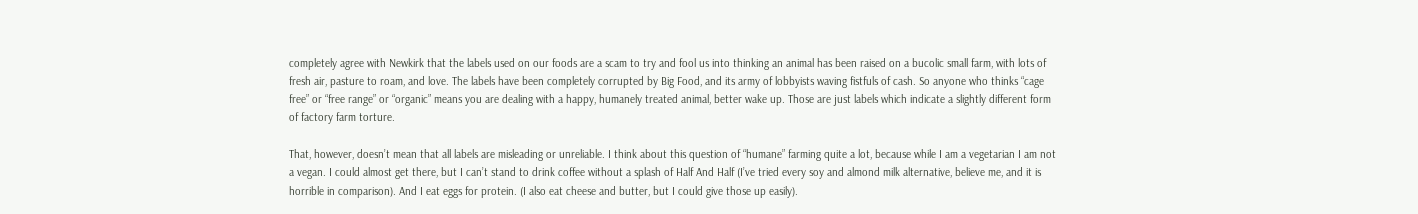completely agree with Newkirk that the labels used on our foods are a scam to try and fool us into thinking an animal has been raised on a bucolic small farm, with lots of fresh air, pasture to roam, and love. The labels have been completely corrupted by Big Food, and its army of lobbyists waving fistfuls of cash. So anyone who thinks “cage free” or “free range” or “organic” means you are dealing with a happy, humanely treated animal, better wake up. Those are just labels which indicate a slightly different form of factory farm torture.

That, however, doesn’t mean that all labels are misleading or unreliable. I think about this question of “humane” farming quite a lot, because while I am a vegetarian I am not a vegan. I could almost get there, but I can’t stand to drink coffee without a splash of Half And Half (I’ve tried every soy and almond milk alternative, believe me, and it is horrible in comparison). And I eat eggs for protein. (I also eat cheese and butter, but I could give those up easily).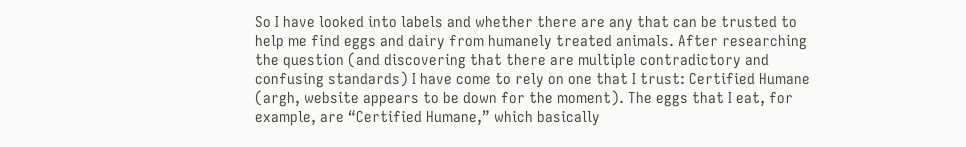So I have looked into labels and whether there are any that can be trusted to help me find eggs and dairy from humanely treated animals. After researching the question (and discovering that there are multiple contradictory and confusing standards) I have come to rely on one that I trust: Certified Humane (argh, website appears to be down for the moment). The eggs that I eat, for example, are “Certified Humane,” which basically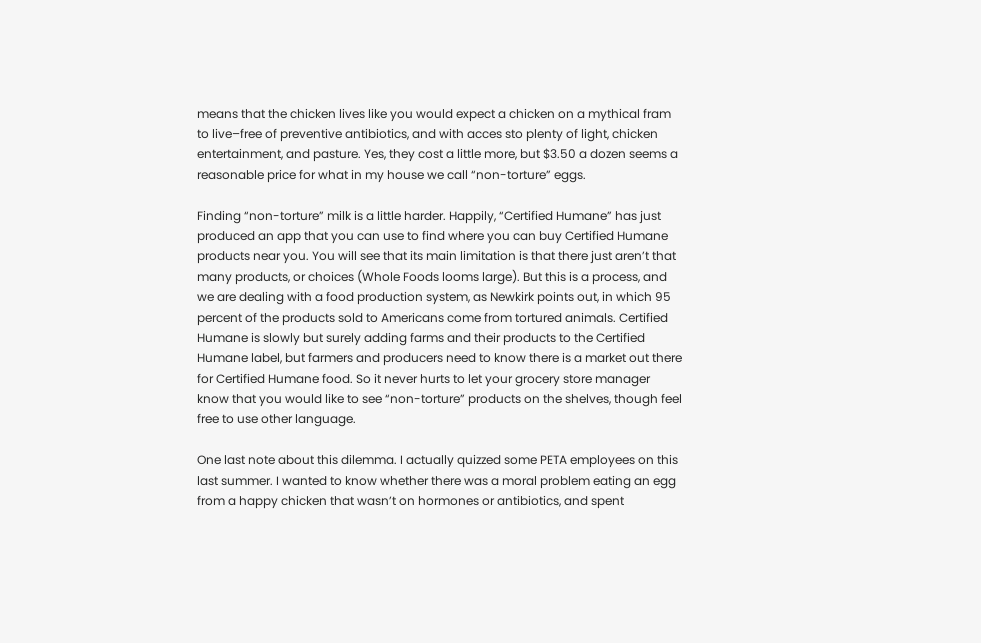means that the chicken lives like you would expect a chicken on a mythical fram to live–free of preventive antibiotics, and with acces sto plenty of light, chicken entertainment, and pasture. Yes, they cost a little more, but $3.50 a dozen seems a reasonable price for what in my house we call “non-torture” eggs.

Finding “non-torture” milk is a little harder. Happily, “Certified Humane” has just produced an app that you can use to find where you can buy Certified Humane products near you. You will see that its main limitation is that there just aren’t that many products, or choices (Whole Foods looms large). But this is a process, and we are dealing with a food production system, as Newkirk points out, in which 95 percent of the products sold to Americans come from tortured animals. Certified Humane is slowly but surely adding farms and their products to the Certified Humane label, but farmers and producers need to know there is a market out there for Certified Humane food. So it never hurts to let your grocery store manager know that you would like to see “non-torture” products on the shelves, though feel free to use other language.

One last note about this dilemma. I actually quizzed some PETA employees on this last summer. I wanted to know whether there was a moral problem eating an egg from a happy chicken that wasn’t on hormones or antibiotics, and spent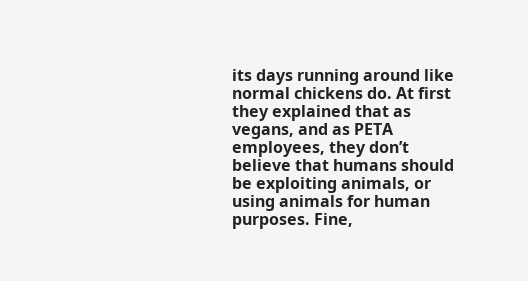its days running around like normal chickens do. At first they explained that as vegans, and as PETA employees, they don’t believe that humans should be exploiting animals, or using animals for human purposes. Fine,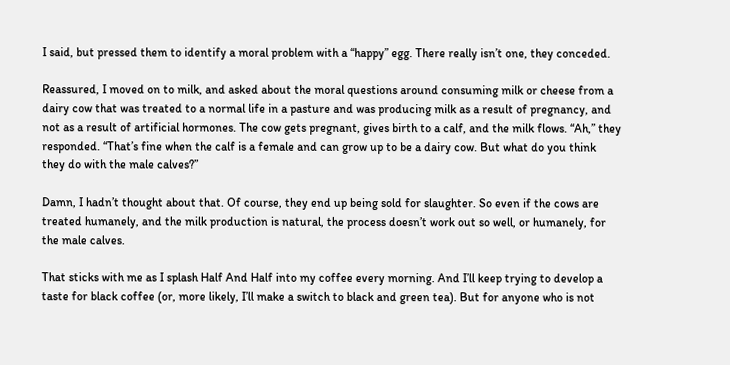I said, but pressed them to identify a moral problem with a “happy” egg. There really isn’t one, they conceded.

Reassured, I moved on to milk, and asked about the moral questions around consuming milk or cheese from a dairy cow that was treated to a normal life in a pasture and was producing milk as a result of pregnancy, and not as a result of artificial hormones. The cow gets pregnant, gives birth to a calf, and the milk flows. “Ah,” they responded. “That’s fine when the calf is a female and can grow up to be a dairy cow. But what do you think they do with the male calves?”

Damn, I hadn’t thought about that. Of course, they end up being sold for slaughter. So even if the cows are treated humanely, and the milk production is natural, the process doesn’t work out so well, or humanely, for the male calves.

That sticks with me as I splash Half And Half into my coffee every morning. And I’ll keep trying to develop a taste for black coffee (or, more likely, I’ll make a switch to black and green tea). But for anyone who is not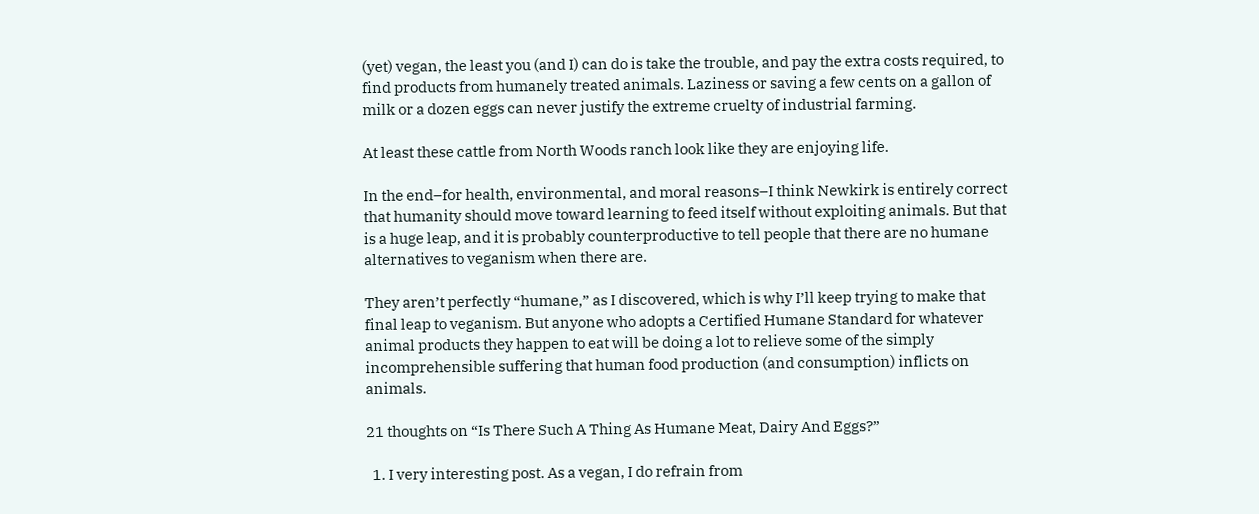(yet) vegan, the least you (and I) can do is take the trouble, and pay the extra costs required, to find products from humanely treated animals. Laziness or saving a few cents on a gallon of milk or a dozen eggs can never justify the extreme cruelty of industrial farming.

At least these cattle from North Woods ranch look like they are enjoying life.

In the end–for health, environmental, and moral reasons–I think Newkirk is entirely correct that humanity should move toward learning to feed itself without exploiting animals. But that is a huge leap, and it is probably counterproductive to tell people that there are no humane alternatives to veganism when there are.

They aren’t perfectly “humane,” as I discovered, which is why I’ll keep trying to make that final leap to veganism. But anyone who adopts a Certified Humane Standard for whatever animal products they happen to eat will be doing a lot to relieve some of the simply incomprehensible suffering that human food production (and consumption) inflicts on animals.

21 thoughts on “Is There Such A Thing As Humane Meat, Dairy And Eggs?”

  1. I very interesting post. As a vegan, I do refrain from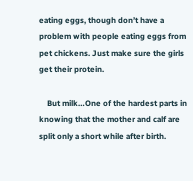eating eggs, though don’t have a problem with people eating eggs from pet chickens. Just make sure the girls get their protein.

    But milk…One of the hardest parts in knowing that the mother and calf are split only a short while after birth.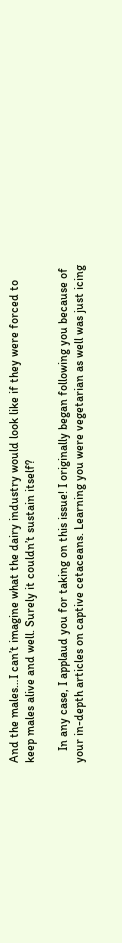And the males…I can’t imagine what the dairy industry would look like if they were forced to keep males alive and well. Surely it couldn’t sustain itself?

    In any case, I applaud you for taking on this issue! I originally began following you because of your in-depth articles on captive cetaceans. Learning you were vegetarian as well was just icing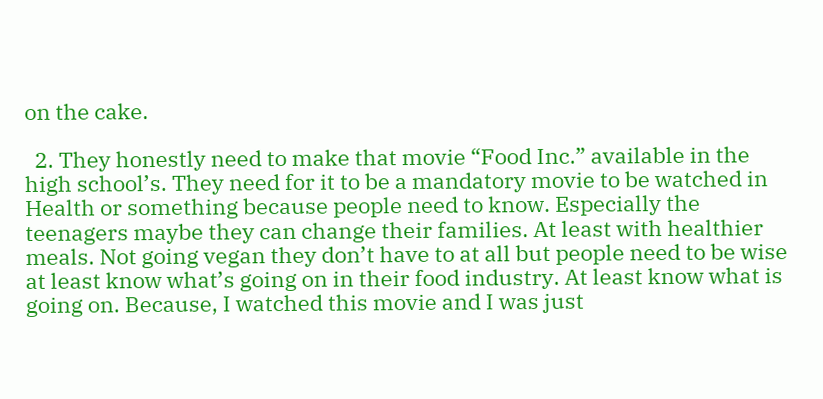on the cake.

  2. They honestly need to make that movie “Food Inc.” available in the high school’s. They need for it to be a mandatory movie to be watched in Health or something because people need to know. Especially the teenagers maybe they can change their families. At least with healthier meals. Not going vegan they don’t have to at all but people need to be wise at least know what’s going on in their food industry. At least know what is going on. Because, I watched this movie and I was just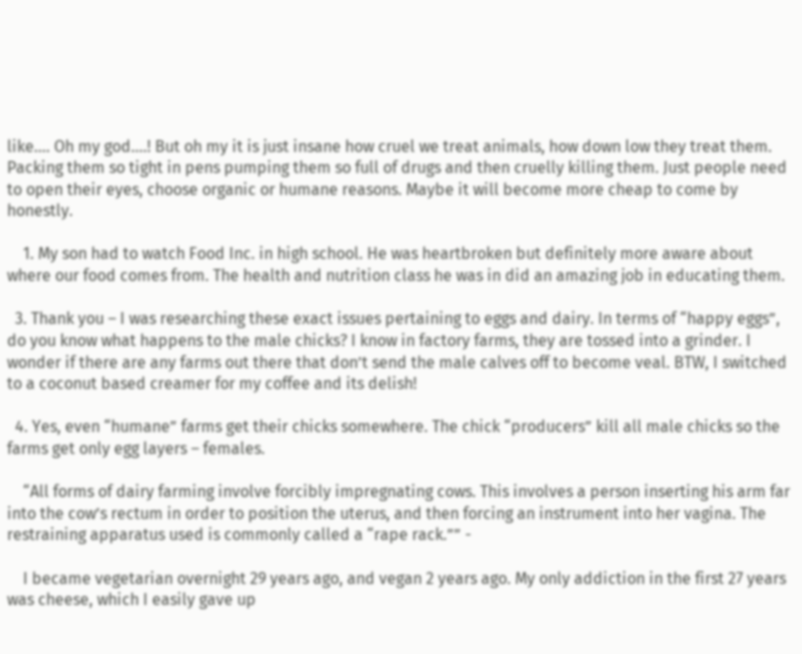like…. Oh my god….! But oh my it is just insane how cruel we treat animals, how down low they treat them. Packing them so tight in pens pumping them so full of drugs and then cruelly killing them. Just people need to open their eyes, choose organic or humane reasons. Maybe it will become more cheap to come by honestly.

    1. My son had to watch Food Inc. in high school. He was heartbroken but definitely more aware about where our food comes from. The health and nutrition class he was in did an amazing job in educating them.

  3. Thank you – I was researching these exact issues pertaining to eggs and dairy. In terms of “happy eggs”, do you know what happens to the male chicks? I know in factory farms, they are tossed into a grinder. I wonder if there are any farms out there that don’t send the male calves off to become veal. BTW, I switched to a coconut based creamer for my coffee and its delish!

  4. Yes, even “humane” farms get their chicks somewhere. The chick “producers” kill all male chicks so the farms get only egg layers – females.

    “All forms of dairy farming involve forcibly impregnating cows. This involves a person inserting his arm far into the cow’s rectum in order to position the uterus, and then forcing an instrument into her vagina. The restraining apparatus used is commonly called a “rape rack.”” -

    I became vegetarian overnight 29 years ago, and vegan 2 years ago. My only addiction in the first 27 years was cheese, which I easily gave up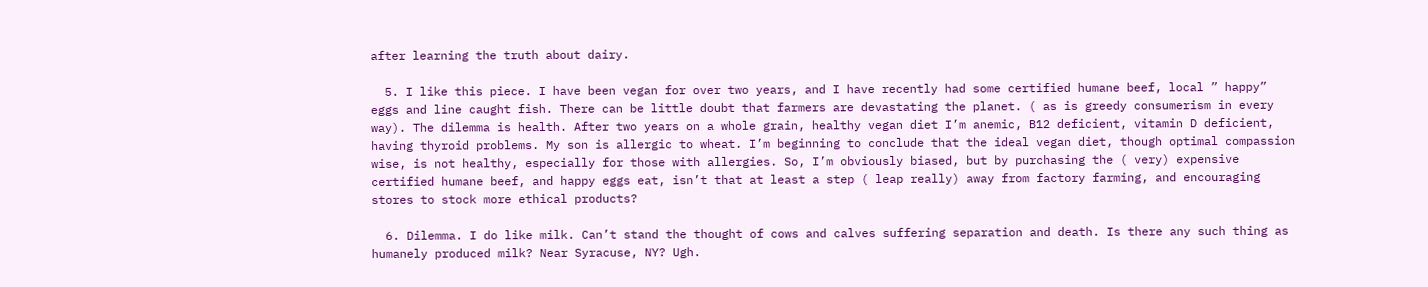after learning the truth about dairy.

  5. I like this piece. I have been vegan for over two years, and I have recently had some certified humane beef, local ” happy” eggs and line caught fish. There can be little doubt that farmers are devastating the planet. ( as is greedy consumerism in every way). The dilemma is health. After two years on a whole grain, healthy vegan diet I’m anemic, B12 deficient, vitamin D deficient, having thyroid problems. My son is allergic to wheat. I’m beginning to conclude that the ideal vegan diet, though optimal compassion wise, is not healthy, especially for those with allergies. So, I’m obviously biased, but by purchasing the ( very) expensive certified humane beef, and happy eggs eat, isn’t that at least a step ( leap really) away from factory farming, and encouraging stores to stock more ethical products?

  6. Dilemma. I do like milk. Can’t stand the thought of cows and calves suffering separation and death. Is there any such thing as humanely produced milk? Near Syracuse, NY? Ugh.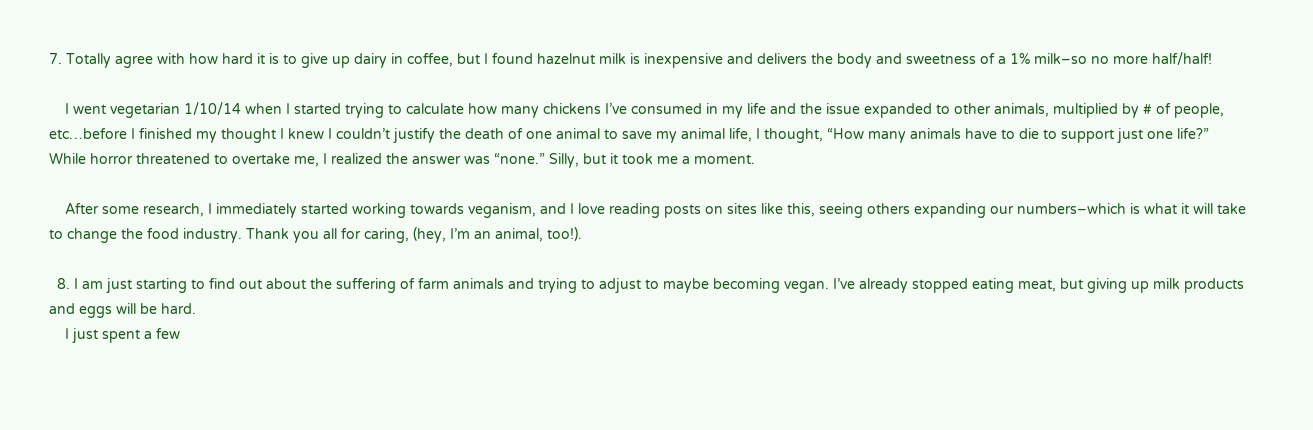7. Totally agree with how hard it is to give up dairy in coffee, but I found hazelnut milk is inexpensive and delivers the body and sweetness of a 1% milk–so no more half/half!

    I went vegetarian 1/10/14 when I started trying to calculate how many chickens I’ve consumed in my life and the issue expanded to other animals, multiplied by # of people, etc…before I finished my thought I knew I couldn’t justify the death of one animal to save my animal life, I thought, “How many animals have to die to support just one life?” While horror threatened to overtake me, I realized the answer was “none.” Silly, but it took me a moment.

    After some research, I immediately started working towards veganism, and I love reading posts on sites like this, seeing others expanding our numbers–which is what it will take to change the food industry. Thank you all for caring, (hey, I’m an animal, too!).

  8. I am just starting to find out about the suffering of farm animals and trying to adjust to maybe becoming vegan. I’ve already stopped eating meat, but giving up milk products and eggs will be hard.
    I just spent a few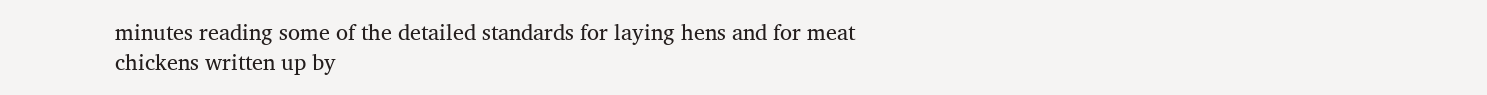minutes reading some of the detailed standards for laying hens and for meat chickens written up by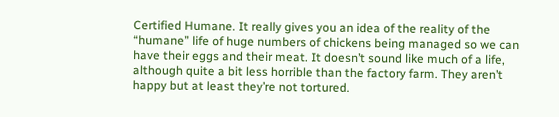Certified Humane. It really gives you an idea of the reality of the “humane” life of huge numbers of chickens being managed so we can have their eggs and their meat. It doesn’t sound like much of a life, although quite a bit less horrible than the factory farm. They aren’t happy but at least they’re not tortured.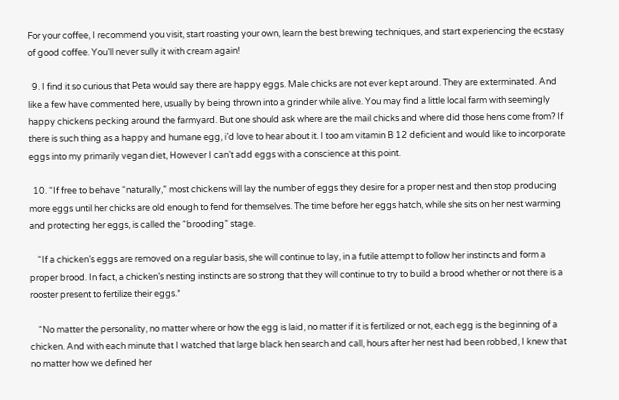For your coffee, I recommend you visit, start roasting your own, learn the best brewing techniques, and start experiencing the ecstasy of good coffee. You’ll never sully it with cream again!

  9. I find it so curious that Peta would say there are happy eggs. Male chicks are not ever kept around. They are exterminated. And like a few have commented here, usually by being thrown into a grinder while alive. You may find a little local farm with seemingly happy chickens pecking around the farmyard. But one should ask where are the mail chicks and where did those hens come from? If there is such thing as a happy and humane egg, i’d love to hear about it. I too am vitamin B 12 deficient and would like to incorporate eggs into my primarily vegan diet, However I can’t add eggs with a conscience at this point.

  10. “If free to behave “naturally,” most chickens will lay the number of eggs they desire for a proper nest and then stop producing more eggs until her chicks are old enough to fend for themselves. The time before her eggs hatch, while she sits on her nest warming and protecting her eggs, is called the “brooding” stage.

    “If a chicken’s eggs are removed on a regular basis, she will continue to lay, in a futile attempt to follow her instincts and form a proper brood. In fact, a chicken’s nesting instincts are so strong that they will continue to try to build a brood whether or not there is a rooster present to fertilize their eggs.*

    “No matter the personality, no matter where or how the egg is laid, no matter if it is fertilized or not, each egg is the beginning of a chicken. And with each minute that I watched that large black hen search and call, hours after her nest had been robbed, I knew that no matter how we defined her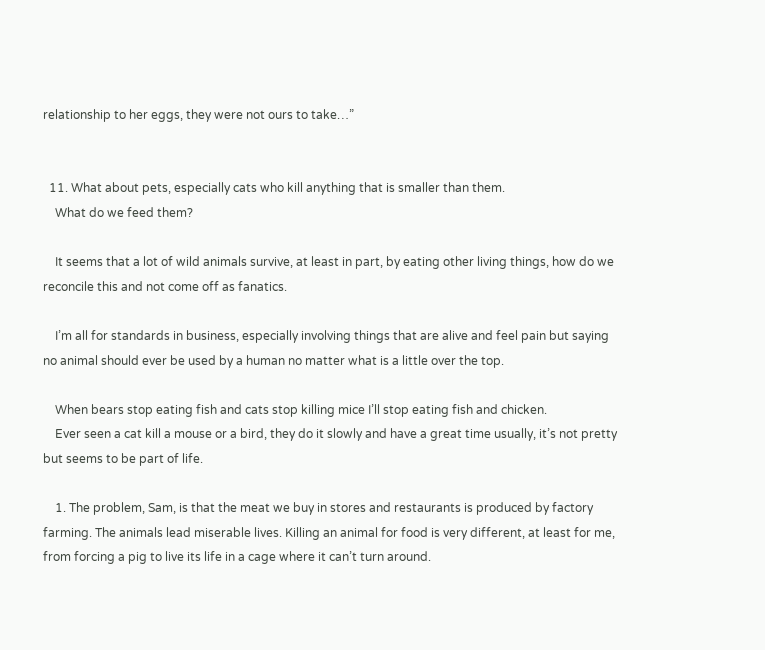relationship to her eggs, they were not ours to take…”


  11. What about pets, especially cats who kill anything that is smaller than them.
    What do we feed them?

    It seems that a lot of wild animals survive, at least in part, by eating other living things, how do we reconcile this and not come off as fanatics.

    I’m all for standards in business, especially involving things that are alive and feel pain but saying no animal should ever be used by a human no matter what is a little over the top.

    When bears stop eating fish and cats stop killing mice I’ll stop eating fish and chicken.
    Ever seen a cat kill a mouse or a bird, they do it slowly and have a great time usually, it’s not pretty but seems to be part of life.

    1. The problem, Sam, is that the meat we buy in stores and restaurants is produced by factory farming. The animals lead miserable lives. Killing an animal for food is very different, at least for me, from forcing a pig to live its life in a cage where it can’t turn around.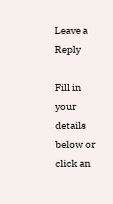Leave a Reply

Fill in your details below or click an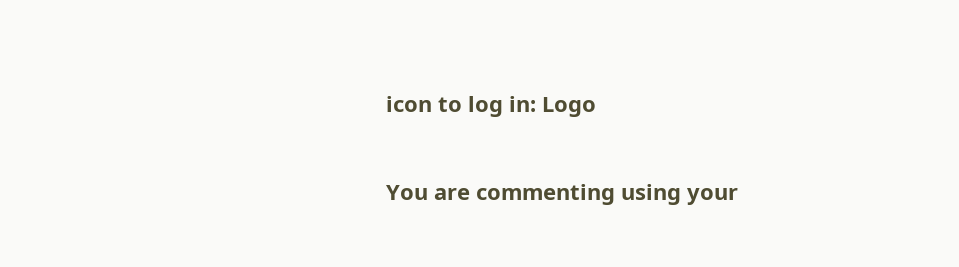icon to log in: Logo

You are commenting using your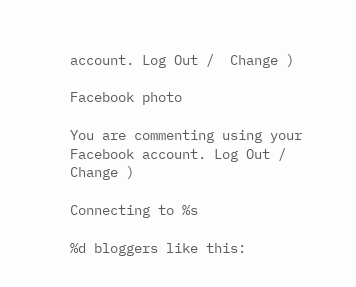account. Log Out /  Change )

Facebook photo

You are commenting using your Facebook account. Log Out /  Change )

Connecting to %s

%d bloggers like this: